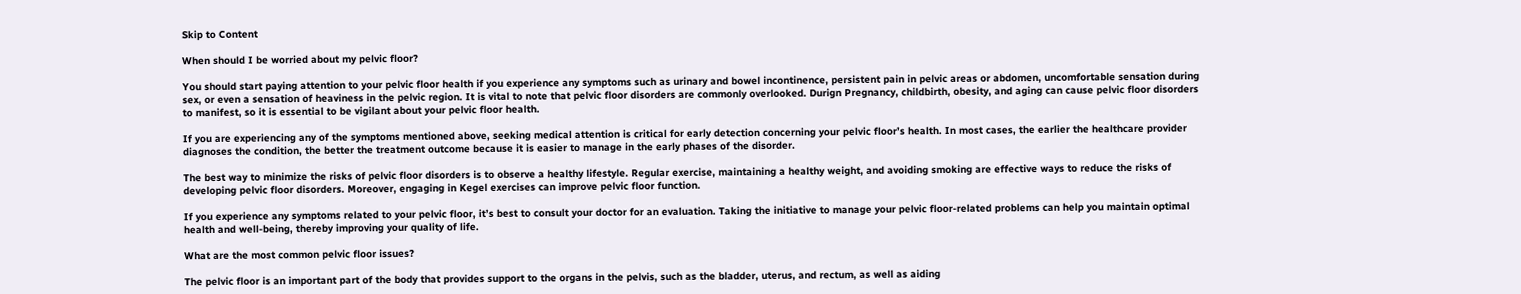Skip to Content

When should I be worried about my pelvic floor?

You should start paying attention to your pelvic floor health if you experience any symptoms such as urinary and bowel incontinence, persistent pain in pelvic areas or abdomen, uncomfortable sensation during sex, or even a sensation of heaviness in the pelvic region. It is vital to note that pelvic floor disorders are commonly overlooked. Durign Pregnancy, childbirth, obesity, and aging can cause pelvic floor disorders to manifest, so it is essential to be vigilant about your pelvic floor health.

If you are experiencing any of the symptoms mentioned above, seeking medical attention is critical for early detection concerning your pelvic floor’s health. In most cases, the earlier the healthcare provider diagnoses the condition, the better the treatment outcome because it is easier to manage in the early phases of the disorder.

The best way to minimize the risks of pelvic floor disorders is to observe a healthy lifestyle. Regular exercise, maintaining a healthy weight, and avoiding smoking are effective ways to reduce the risks of developing pelvic floor disorders. Moreover, engaging in Kegel exercises can improve pelvic floor function.

If you experience any symptoms related to your pelvic floor, it’s best to consult your doctor for an evaluation. Taking the initiative to manage your pelvic floor-related problems can help you maintain optimal health and well-being, thereby improving your quality of life.

What are the most common pelvic floor issues?

The pelvic floor is an important part of the body that provides support to the organs in the pelvis, such as the bladder, uterus, and rectum, as well as aiding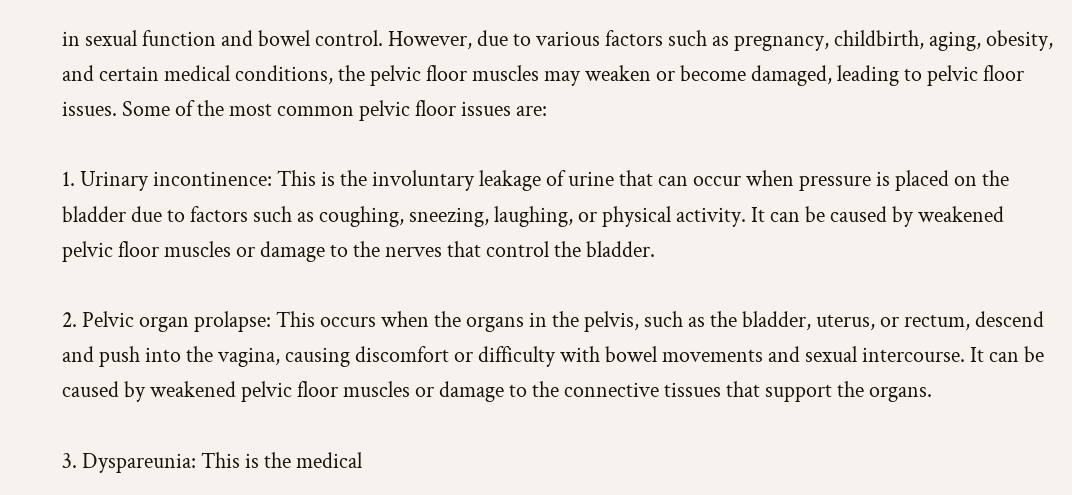in sexual function and bowel control. However, due to various factors such as pregnancy, childbirth, aging, obesity, and certain medical conditions, the pelvic floor muscles may weaken or become damaged, leading to pelvic floor issues. Some of the most common pelvic floor issues are:

1. Urinary incontinence: This is the involuntary leakage of urine that can occur when pressure is placed on the bladder due to factors such as coughing, sneezing, laughing, or physical activity. It can be caused by weakened pelvic floor muscles or damage to the nerves that control the bladder.

2. Pelvic organ prolapse: This occurs when the organs in the pelvis, such as the bladder, uterus, or rectum, descend and push into the vagina, causing discomfort or difficulty with bowel movements and sexual intercourse. It can be caused by weakened pelvic floor muscles or damage to the connective tissues that support the organs.

3. Dyspareunia: This is the medical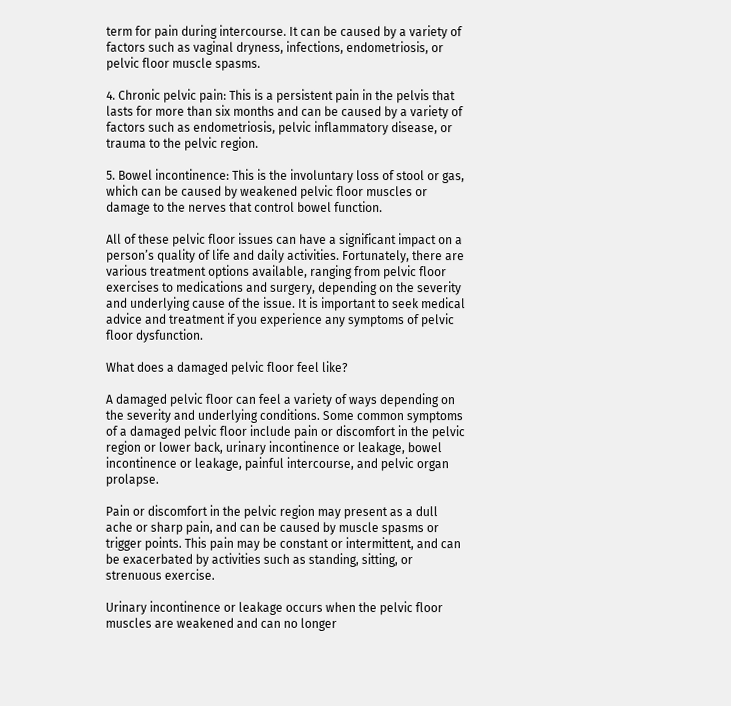term for pain during intercourse. It can be caused by a variety of factors such as vaginal dryness, infections, endometriosis, or pelvic floor muscle spasms.

4. Chronic pelvic pain: This is a persistent pain in the pelvis that lasts for more than six months and can be caused by a variety of factors such as endometriosis, pelvic inflammatory disease, or trauma to the pelvic region.

5. Bowel incontinence: This is the involuntary loss of stool or gas, which can be caused by weakened pelvic floor muscles or damage to the nerves that control bowel function.

All of these pelvic floor issues can have a significant impact on a person’s quality of life and daily activities. Fortunately, there are various treatment options available, ranging from pelvic floor exercises to medications and surgery, depending on the severity and underlying cause of the issue. It is important to seek medical advice and treatment if you experience any symptoms of pelvic floor dysfunction.

What does a damaged pelvic floor feel like?

A damaged pelvic floor can feel a variety of ways depending on the severity and underlying conditions. Some common symptoms of a damaged pelvic floor include pain or discomfort in the pelvic region or lower back, urinary incontinence or leakage, bowel incontinence or leakage, painful intercourse, and pelvic organ prolapse.

Pain or discomfort in the pelvic region may present as a dull ache or sharp pain, and can be caused by muscle spasms or trigger points. This pain may be constant or intermittent, and can be exacerbated by activities such as standing, sitting, or strenuous exercise.

Urinary incontinence or leakage occurs when the pelvic floor muscles are weakened and can no longer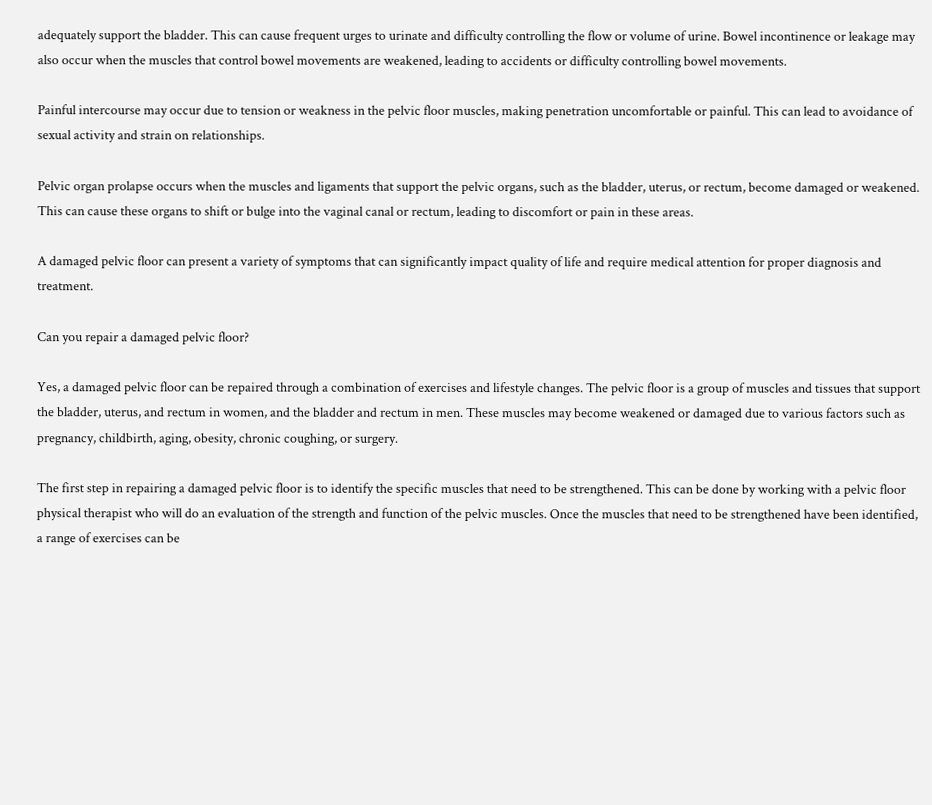adequately support the bladder. This can cause frequent urges to urinate and difficulty controlling the flow or volume of urine. Bowel incontinence or leakage may also occur when the muscles that control bowel movements are weakened, leading to accidents or difficulty controlling bowel movements.

Painful intercourse may occur due to tension or weakness in the pelvic floor muscles, making penetration uncomfortable or painful. This can lead to avoidance of sexual activity and strain on relationships.

Pelvic organ prolapse occurs when the muscles and ligaments that support the pelvic organs, such as the bladder, uterus, or rectum, become damaged or weakened. This can cause these organs to shift or bulge into the vaginal canal or rectum, leading to discomfort or pain in these areas.

A damaged pelvic floor can present a variety of symptoms that can significantly impact quality of life and require medical attention for proper diagnosis and treatment.

Can you repair a damaged pelvic floor?

Yes, a damaged pelvic floor can be repaired through a combination of exercises and lifestyle changes. The pelvic floor is a group of muscles and tissues that support the bladder, uterus, and rectum in women, and the bladder and rectum in men. These muscles may become weakened or damaged due to various factors such as pregnancy, childbirth, aging, obesity, chronic coughing, or surgery.

The first step in repairing a damaged pelvic floor is to identify the specific muscles that need to be strengthened. This can be done by working with a pelvic floor physical therapist who will do an evaluation of the strength and function of the pelvic muscles. Once the muscles that need to be strengthened have been identified, a range of exercises can be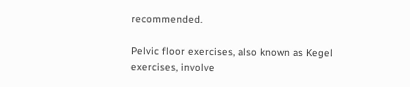recommended.

Pelvic floor exercises, also known as Kegel exercises, involve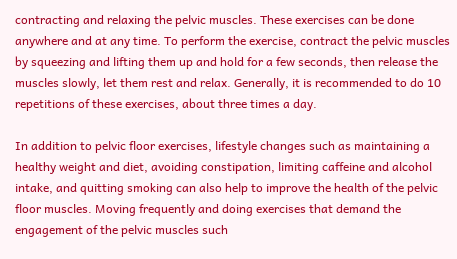contracting and relaxing the pelvic muscles. These exercises can be done anywhere and at any time. To perform the exercise, contract the pelvic muscles by squeezing and lifting them up and hold for a few seconds, then release the muscles slowly, let them rest and relax. Generally, it is recommended to do 10 repetitions of these exercises, about three times a day.

In addition to pelvic floor exercises, lifestyle changes such as maintaining a healthy weight and diet, avoiding constipation, limiting caffeine and alcohol intake, and quitting smoking can also help to improve the health of the pelvic floor muscles. Moving frequently and doing exercises that demand the engagement of the pelvic muscles such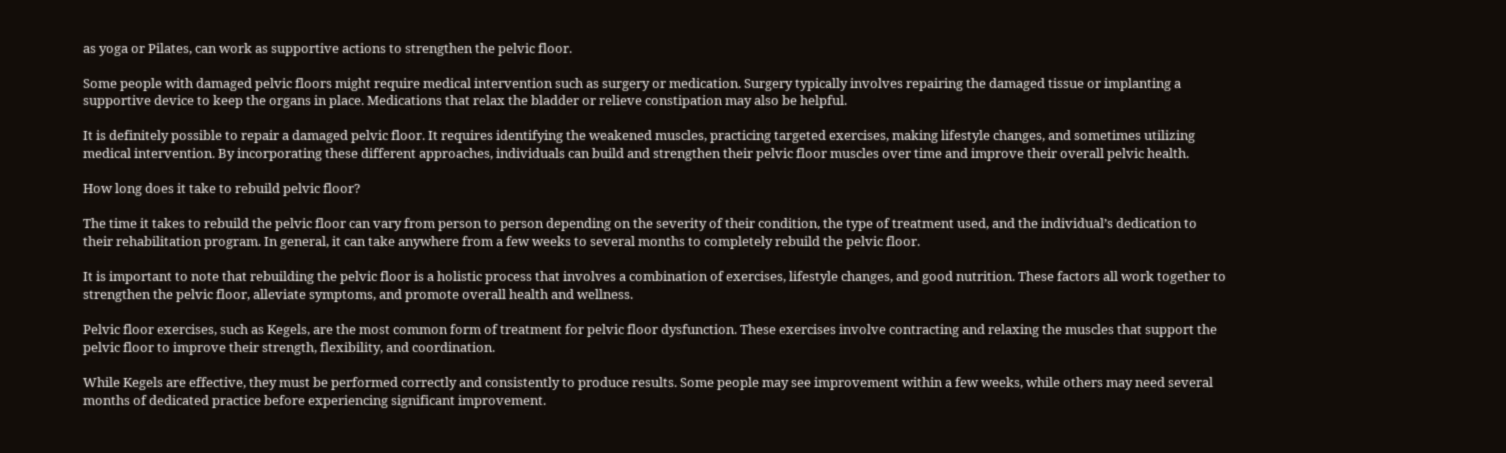as yoga or Pilates, can work as supportive actions to strengthen the pelvic floor.

Some people with damaged pelvic floors might require medical intervention such as surgery or medication. Surgery typically involves repairing the damaged tissue or implanting a supportive device to keep the organs in place. Medications that relax the bladder or relieve constipation may also be helpful.

It is definitely possible to repair a damaged pelvic floor. It requires identifying the weakened muscles, practicing targeted exercises, making lifestyle changes, and sometimes utilizing medical intervention. By incorporating these different approaches, individuals can build and strengthen their pelvic floor muscles over time and improve their overall pelvic health.

How long does it take to rebuild pelvic floor?

The time it takes to rebuild the pelvic floor can vary from person to person depending on the severity of their condition, the type of treatment used, and the individual’s dedication to their rehabilitation program. In general, it can take anywhere from a few weeks to several months to completely rebuild the pelvic floor.

It is important to note that rebuilding the pelvic floor is a holistic process that involves a combination of exercises, lifestyle changes, and good nutrition. These factors all work together to strengthen the pelvic floor, alleviate symptoms, and promote overall health and wellness.

Pelvic floor exercises, such as Kegels, are the most common form of treatment for pelvic floor dysfunction. These exercises involve contracting and relaxing the muscles that support the pelvic floor to improve their strength, flexibility, and coordination.

While Kegels are effective, they must be performed correctly and consistently to produce results. Some people may see improvement within a few weeks, while others may need several months of dedicated practice before experiencing significant improvement.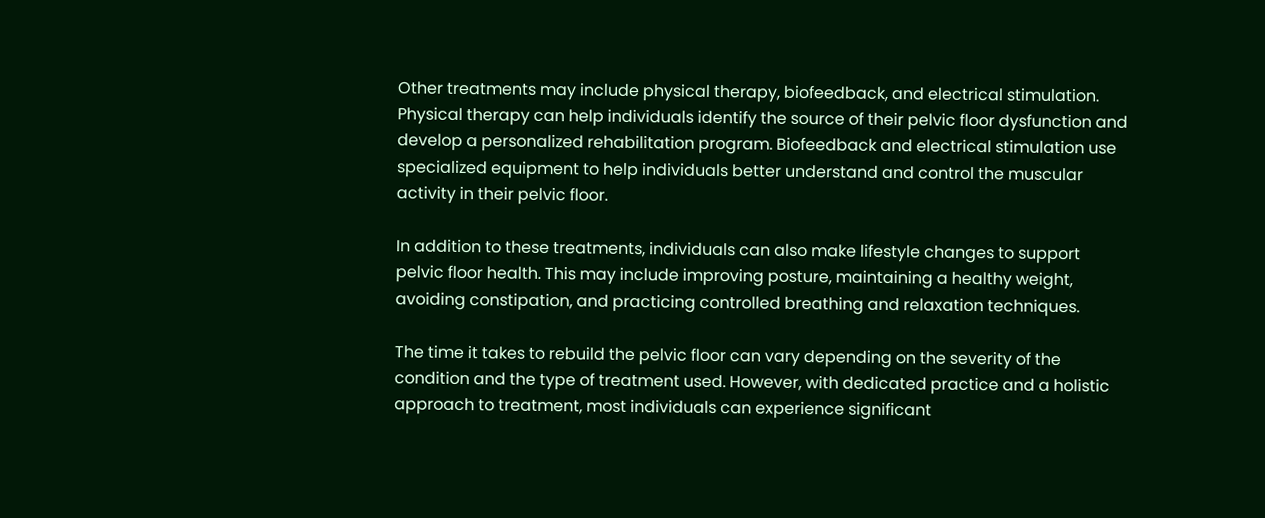Other treatments may include physical therapy, biofeedback, and electrical stimulation. Physical therapy can help individuals identify the source of their pelvic floor dysfunction and develop a personalized rehabilitation program. Biofeedback and electrical stimulation use specialized equipment to help individuals better understand and control the muscular activity in their pelvic floor.

In addition to these treatments, individuals can also make lifestyle changes to support pelvic floor health. This may include improving posture, maintaining a healthy weight, avoiding constipation, and practicing controlled breathing and relaxation techniques.

The time it takes to rebuild the pelvic floor can vary depending on the severity of the condition and the type of treatment used. However, with dedicated practice and a holistic approach to treatment, most individuals can experience significant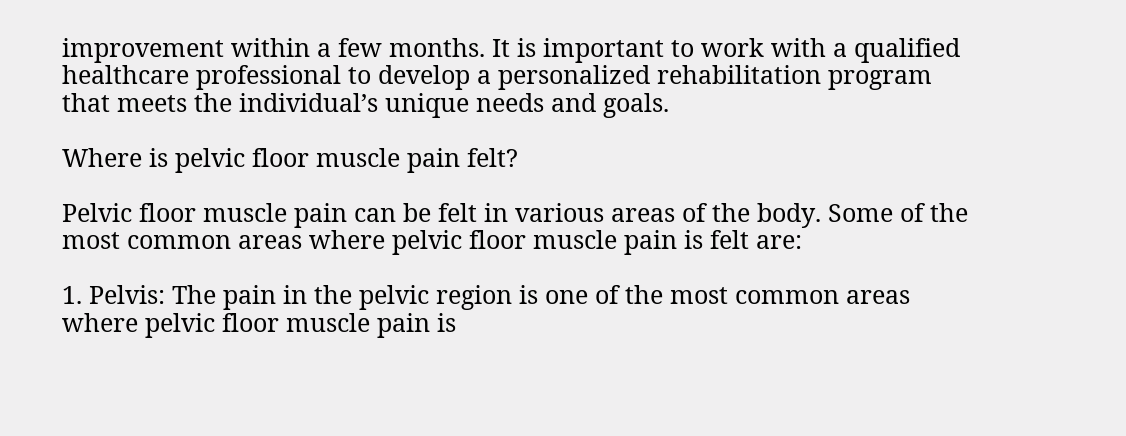improvement within a few months. It is important to work with a qualified healthcare professional to develop a personalized rehabilitation program that meets the individual’s unique needs and goals.

Where is pelvic floor muscle pain felt?

Pelvic floor muscle pain can be felt in various areas of the body. Some of the most common areas where pelvic floor muscle pain is felt are:

1. Pelvis: The pain in the pelvic region is one of the most common areas where pelvic floor muscle pain is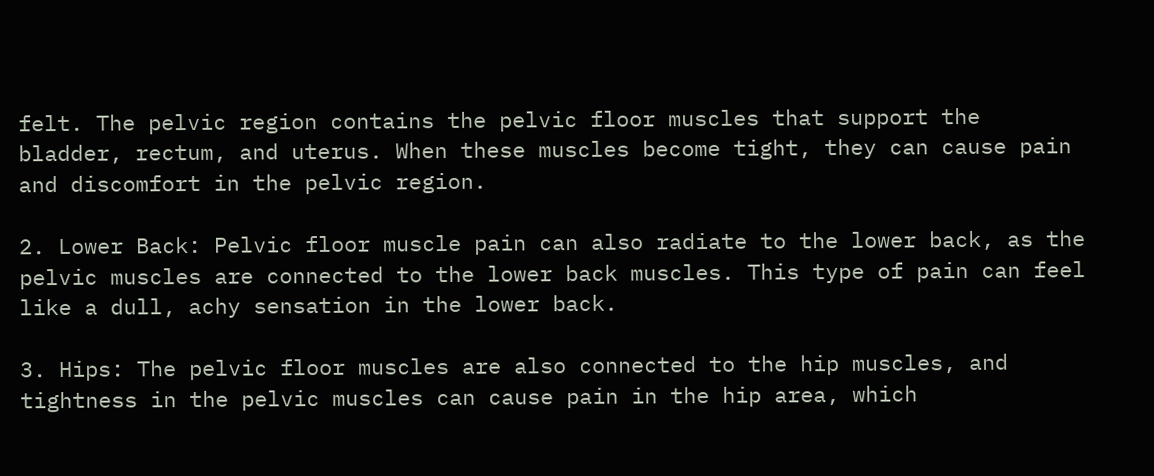felt. The pelvic region contains the pelvic floor muscles that support the bladder, rectum, and uterus. When these muscles become tight, they can cause pain and discomfort in the pelvic region.

2. Lower Back: Pelvic floor muscle pain can also radiate to the lower back, as the pelvic muscles are connected to the lower back muscles. This type of pain can feel like a dull, achy sensation in the lower back.

3. Hips: The pelvic floor muscles are also connected to the hip muscles, and tightness in the pelvic muscles can cause pain in the hip area, which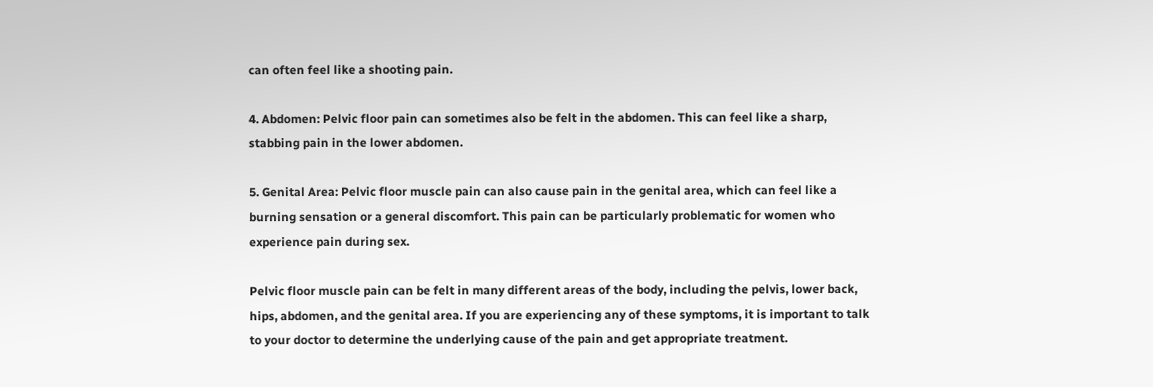can often feel like a shooting pain.

4. Abdomen: Pelvic floor pain can sometimes also be felt in the abdomen. This can feel like a sharp, stabbing pain in the lower abdomen.

5. Genital Area: Pelvic floor muscle pain can also cause pain in the genital area, which can feel like a burning sensation or a general discomfort. This pain can be particularly problematic for women who experience pain during sex.

Pelvic floor muscle pain can be felt in many different areas of the body, including the pelvis, lower back, hips, abdomen, and the genital area. If you are experiencing any of these symptoms, it is important to talk to your doctor to determine the underlying cause of the pain and get appropriate treatment.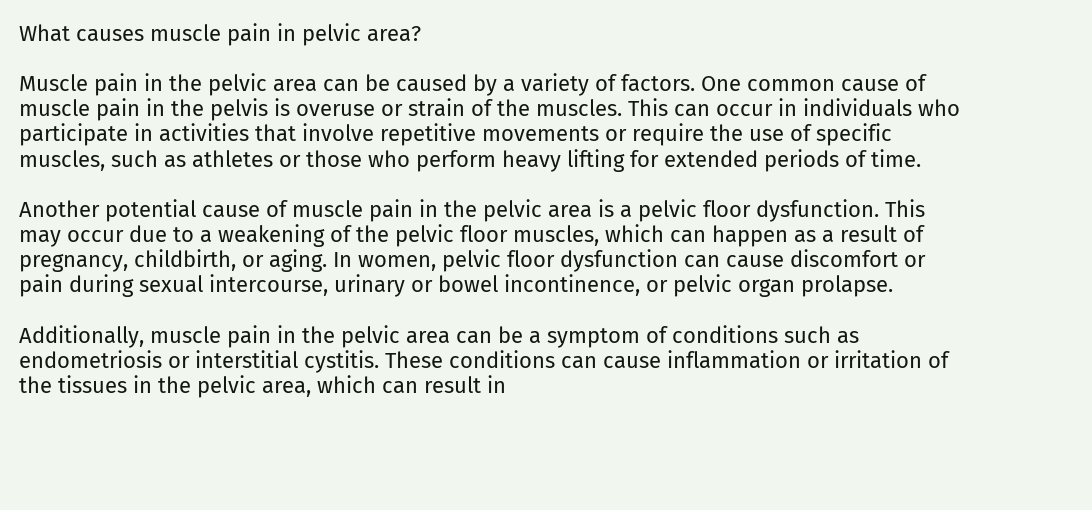What causes muscle pain in pelvic area?

Muscle pain in the pelvic area can be caused by a variety of factors. One common cause of muscle pain in the pelvis is overuse or strain of the muscles. This can occur in individuals who participate in activities that involve repetitive movements or require the use of specific muscles, such as athletes or those who perform heavy lifting for extended periods of time.

Another potential cause of muscle pain in the pelvic area is a pelvic floor dysfunction. This may occur due to a weakening of the pelvic floor muscles, which can happen as a result of pregnancy, childbirth, or aging. In women, pelvic floor dysfunction can cause discomfort or pain during sexual intercourse, urinary or bowel incontinence, or pelvic organ prolapse.

Additionally, muscle pain in the pelvic area can be a symptom of conditions such as endometriosis or interstitial cystitis. These conditions can cause inflammation or irritation of the tissues in the pelvic area, which can result in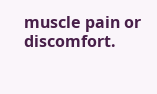muscle pain or discomfort.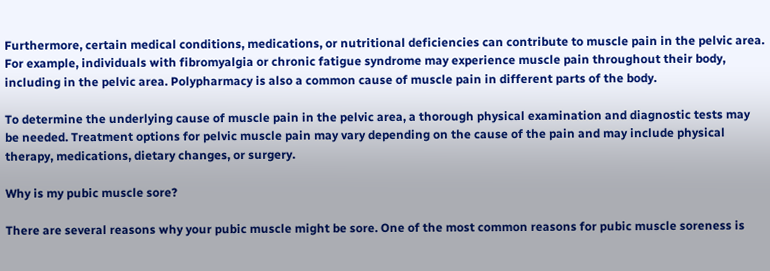Furthermore, certain medical conditions, medications, or nutritional deficiencies can contribute to muscle pain in the pelvic area. For example, individuals with fibromyalgia or chronic fatigue syndrome may experience muscle pain throughout their body, including in the pelvic area. Polypharmacy is also a common cause of muscle pain in different parts of the body.

To determine the underlying cause of muscle pain in the pelvic area, a thorough physical examination and diagnostic tests may be needed. Treatment options for pelvic muscle pain may vary depending on the cause of the pain and may include physical therapy, medications, dietary changes, or surgery.

Why is my pubic muscle sore?

There are several reasons why your pubic muscle might be sore. One of the most common reasons for pubic muscle soreness is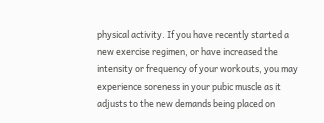physical activity. If you have recently started a new exercise regimen, or have increased the intensity or frequency of your workouts, you may experience soreness in your pubic muscle as it adjusts to the new demands being placed on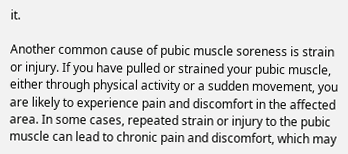it.

Another common cause of pubic muscle soreness is strain or injury. If you have pulled or strained your pubic muscle, either through physical activity or a sudden movement, you are likely to experience pain and discomfort in the affected area. In some cases, repeated strain or injury to the pubic muscle can lead to chronic pain and discomfort, which may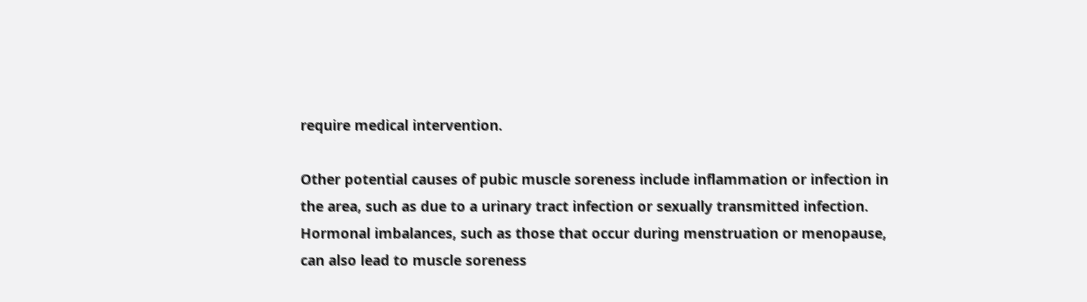require medical intervention.

Other potential causes of pubic muscle soreness include inflammation or infection in the area, such as due to a urinary tract infection or sexually transmitted infection. Hormonal imbalances, such as those that occur during menstruation or menopause, can also lead to muscle soreness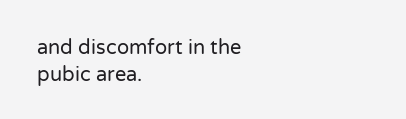and discomfort in the pubic area.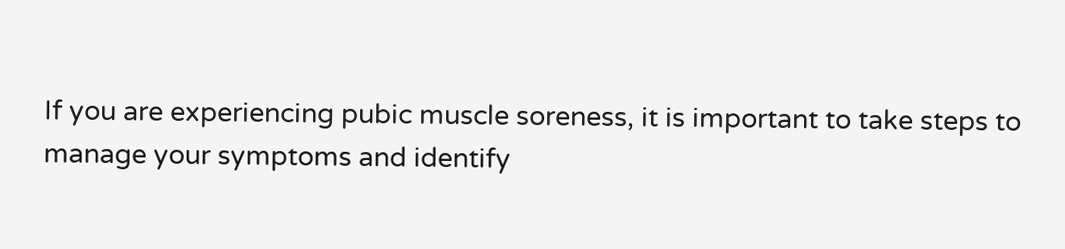If you are experiencing pubic muscle soreness, it is important to take steps to manage your symptoms and identify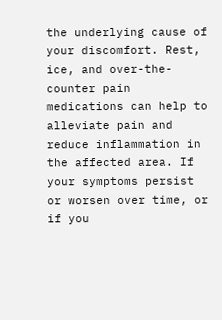the underlying cause of your discomfort. Rest, ice, and over-the-counter pain medications can help to alleviate pain and reduce inflammation in the affected area. If your symptoms persist or worsen over time, or if you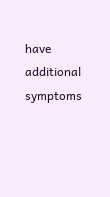have additional symptoms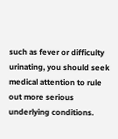such as fever or difficulty urinating, you should seek medical attention to rule out more serious underlying conditions.